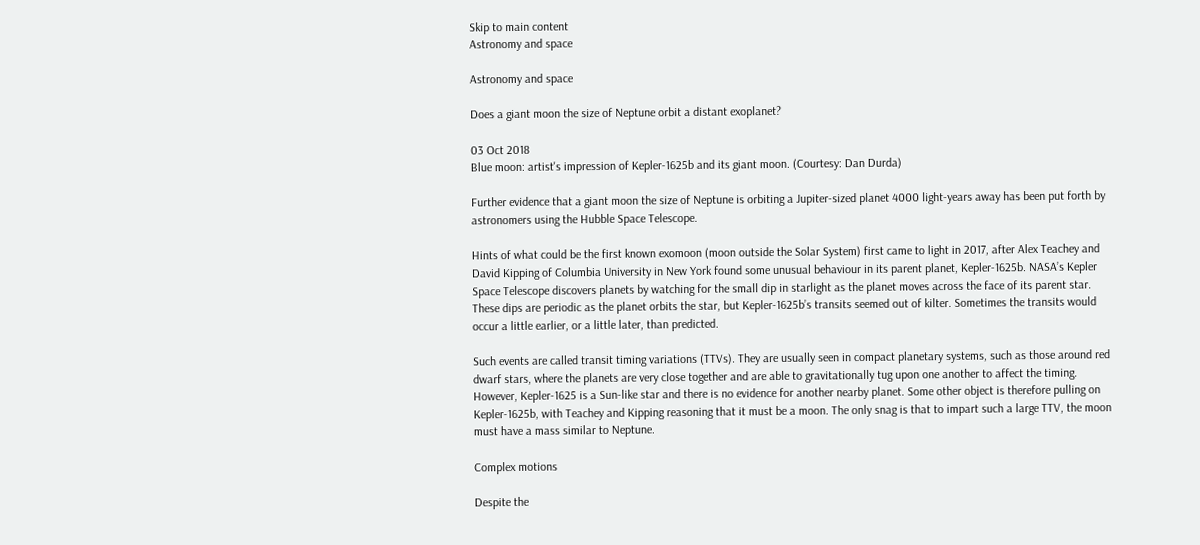Skip to main content
Astronomy and space

Astronomy and space

Does a giant moon the size of Neptune orbit a distant exoplanet?

03 Oct 2018
Blue moon: artist's impression of Kepler-1625b and its giant moon. (Courtesy: Dan Durda)

Further evidence that a giant moon the size of Neptune is orbiting a Jupiter-sized planet 4000 light-years away has been put forth by astronomers using the Hubble Space Telescope.

Hints of what could be the first known exomoon (moon outside the Solar System) first came to light in 2017, after Alex Teachey and David Kipping of Columbia University in New York found some unusual behaviour in its parent planet, Kepler-1625b. NASA’s Kepler Space Telescope discovers planets by watching for the small dip in starlight as the planet moves across the face of its parent star. These dips are periodic as the planet orbits the star, but Kepler-1625b’s transits seemed out of kilter. Sometimes the transits would occur a little earlier, or a little later, than predicted.

Such events are called transit timing variations (TTVs). They are usually seen in compact planetary systems, such as those around red dwarf stars, where the planets are very close together and are able to gravitationally tug upon one another to affect the timing. However, Kepler-1625 is a Sun-like star and there is no evidence for another nearby planet. Some other object is therefore pulling on Kepler-1625b, with Teachey and Kipping reasoning that it must be a moon. The only snag is that to impart such a large TTV, the moon must have a mass similar to Neptune.

Complex motions

Despite the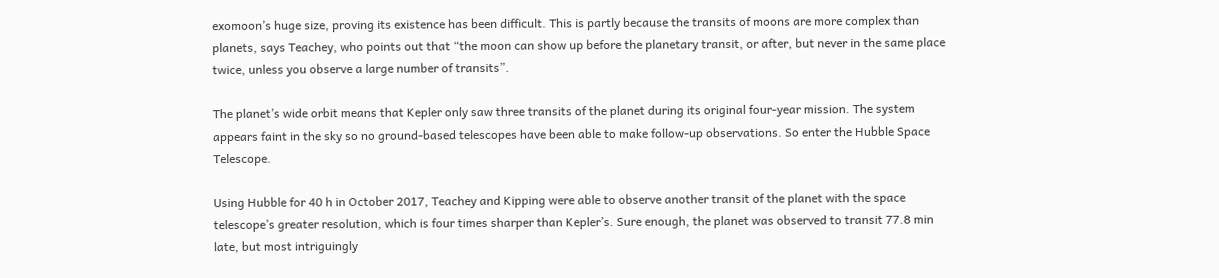exomoon’s huge size, proving its existence has been difficult. This is partly because the transits of moons are more complex than planets, says Teachey, who points out that “the moon can show up before the planetary transit, or after, but never in the same place twice, unless you observe a large number of transits”.

The planet’s wide orbit means that Kepler only saw three transits of the planet during its original four-year mission. The system appears faint in the sky so no ground-based telescopes have been able to make follow-up observations. So enter the Hubble Space Telescope.

Using Hubble for 40 h in October 2017, Teachey and Kipping were able to observe another transit of the planet with the space telescope’s greater resolution, which is four times sharper than Kepler’s. Sure enough, the planet was observed to transit 77.8 min late, but most intriguingly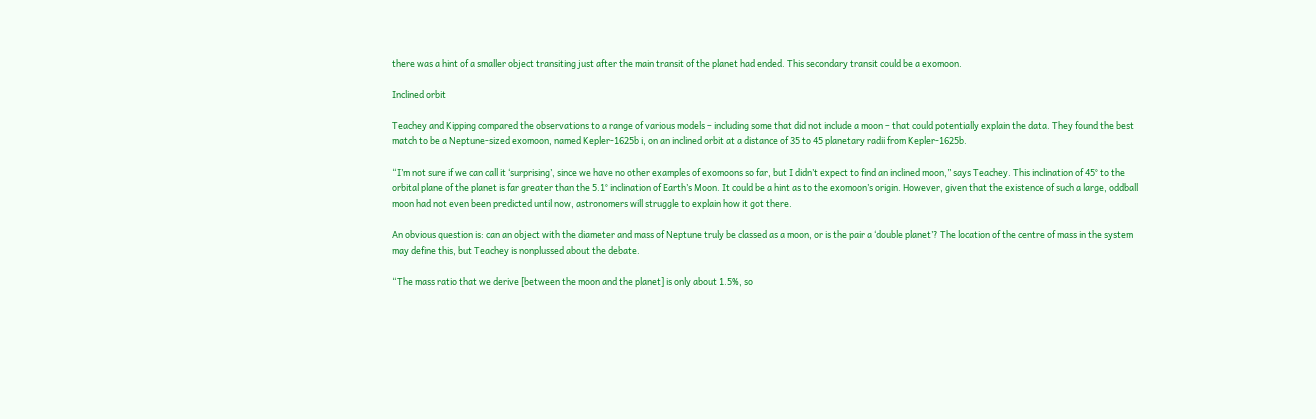there was a hint of a smaller object transiting just after the main transit of the planet had ended. This secondary transit could be a exomoon.

Inclined orbit

Teachey and Kipping compared the observations to a range of various models – including some that did not include a moon – that could potentially explain the data. They found the best match to be a Neptune-sized exomoon, named Kepler-1625b i, on an inclined orbit at a distance of 35 to 45 planetary radii from Kepler-1625b.

“I’m not sure if we can call it ‘surprising’, since we have no other examples of exomoons so far, but I didn’t expect to find an inclined moon,” says Teachey. This inclination of 45° to the orbital plane of the planet is far greater than the 5.1° inclination of Earth’s Moon. It could be a hint as to the exomoon’s origin. However, given that the existence of such a large, oddball moon had not even been predicted until now, astronomers will struggle to explain how it got there.

An obvious question is: can an object with the diameter and mass of Neptune truly be classed as a moon, or is the pair a ‘double planet’? The location of the centre of mass in the system may define this, but Teachey is nonplussed about the debate.

“The mass ratio that we derive [between the moon and the planet] is only about 1.5%, so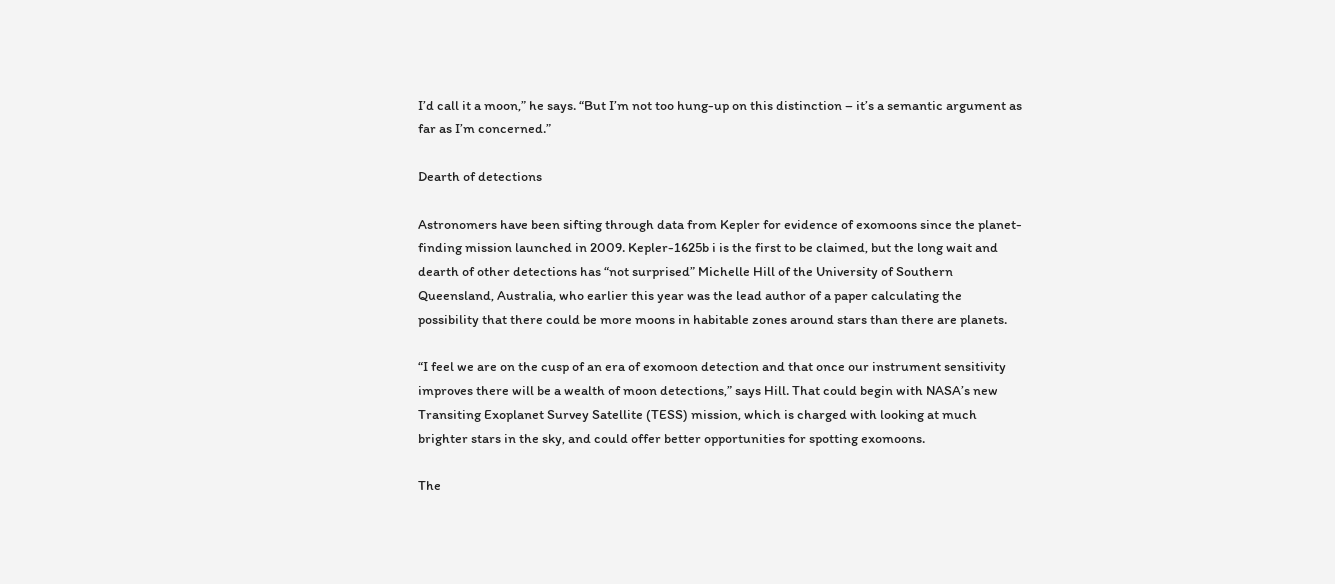I’d call it a moon,” he says. “But I’m not too hung-up on this distinction – it’s a semantic argument as far as I’m concerned.”

Dearth of detections

Astronomers have been sifting through data from Kepler for evidence of exomoons since the planet-finding mission launched in 2009. Kepler-1625b i is the first to be claimed, but the long wait and dearth of other detections has “not surprised” Michelle Hill of the University of Southern Queensland, Australia, who earlier this year was the lead author of a paper calculating the possibility that there could be more moons in habitable zones around stars than there are planets.

“I feel we are on the cusp of an era of exomoon detection and that once our instrument sensitivity improves there will be a wealth of moon detections,” says Hill. That could begin with NASA’s new Transiting Exoplanet Survey Satellite (TESS) mission, which is charged with looking at much brighter stars in the sky, and could offer better opportunities for spotting exomoons.

The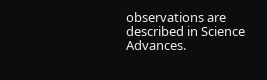observations are described in Science Advances.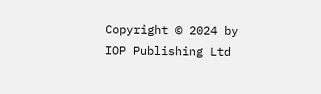Copyright © 2024 by IOP Publishing Ltd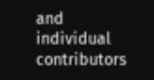and individual contributors